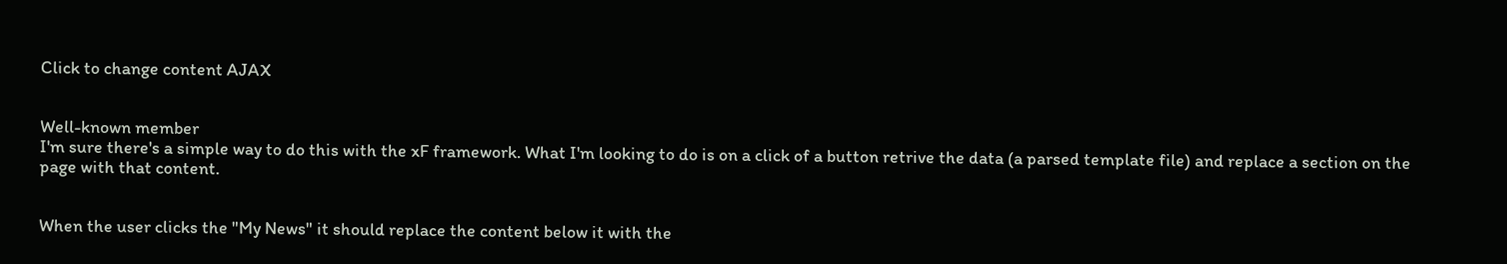Click to change content AJAX


Well-known member
I'm sure there's a simple way to do this with the xF framework. What I'm looking to do is on a click of a button retrive the data (a parsed template file) and replace a section on the page with that content.


When the user clicks the "My News" it should replace the content below it with the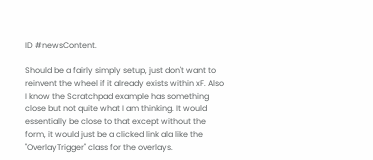ID #newsContent.

Should be a fairly simply setup, just don't want to reinvent the wheel if it already exists within xF. Also I know the Scratchpad example has something close but not quite what I am thinking. It would essentially be close to that except without the form, it would just be a clicked link ala like the "OverlayTrigger" class for the overlays.